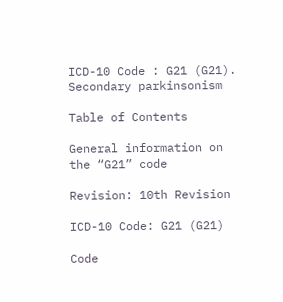ICD-10 Code : G21 (G21). Secondary parkinsonism

Table of Contents

General information on the “G21” code

Revision: 10th Revision

ICD-10 Code: G21 (G21)

Code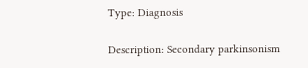Type: Diagnosis

Description: Secondary parkinsonism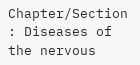Chapter/Section : Diseases of the nervous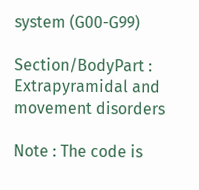system (G00-G99)

Section/BodyPart : Extrapyramidal and movement disorders

Note : The code is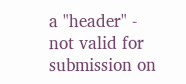a "header" - not valid for submission on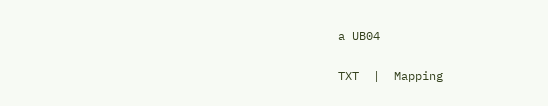a UB04

TXT  |  Mapping